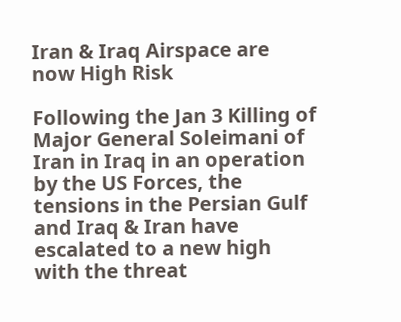Iran & Iraq Airspace are now High Risk

Following the Jan 3 Killing of Major General Soleimani of Iran in Iraq in an operation by the US Forces, the tensions in the Persian Gulf and Iraq & Iran have escalated to a new high with the threat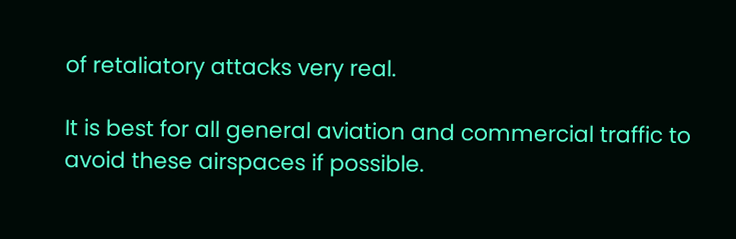of retaliatory attacks very real.

It is best for all general aviation and commercial traffic to avoid these airspaces if possible.